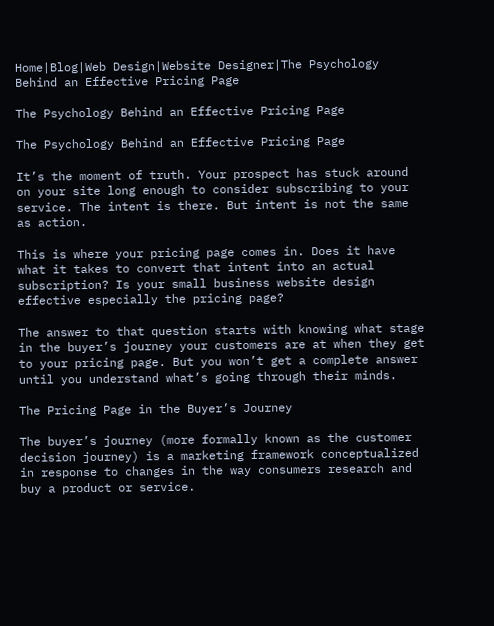Home|Blog|Web Design|Website Designer|The Psychology Behind an Effective Pricing Page

The Psychology Behind an Effective Pricing Page

The Psychology Behind an Effective Pricing Page

It’s the moment of truth. Your prospect has stuck around on your site long enough to consider subscribing to your service. The intent is there. But intent is not the same as action.

This is where your pricing page comes in. Does it have what it takes to convert that intent into an actual subscription? Is your small business website design effective especially the pricing page?

The answer to that question starts with knowing what stage in the buyer’s journey your customers are at when they get to your pricing page. But you won’t get a complete answer until you understand what’s going through their minds.

The Pricing Page in the Buyer’s Journey

The buyer’s journey (more formally known as the customer decision journey) is a marketing framework conceptualized in response to changes in the way consumers research and buy a product or service.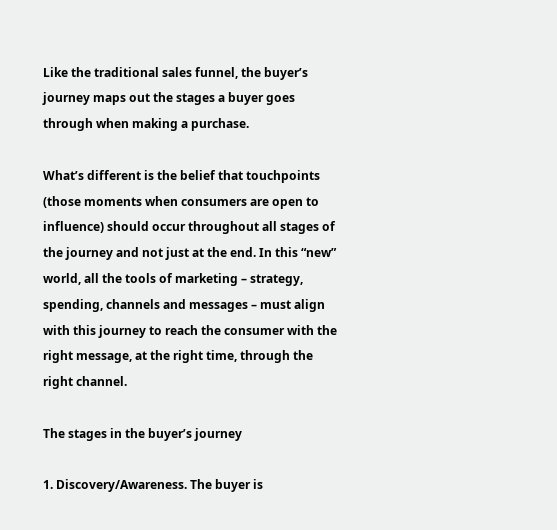Like the traditional sales funnel, the buyer’s journey maps out the stages a buyer goes through when making a purchase.

What’s different is the belief that touchpoints (those moments when consumers are open to influence) should occur throughout all stages of the journey and not just at the end. In this “new” world, all the tools of marketing – strategy, spending, channels and messages – must align with this journey to reach the consumer with the right message, at the right time, through the right channel.

The stages in the buyer’s journey

1. Discovery/Awareness. The buyer is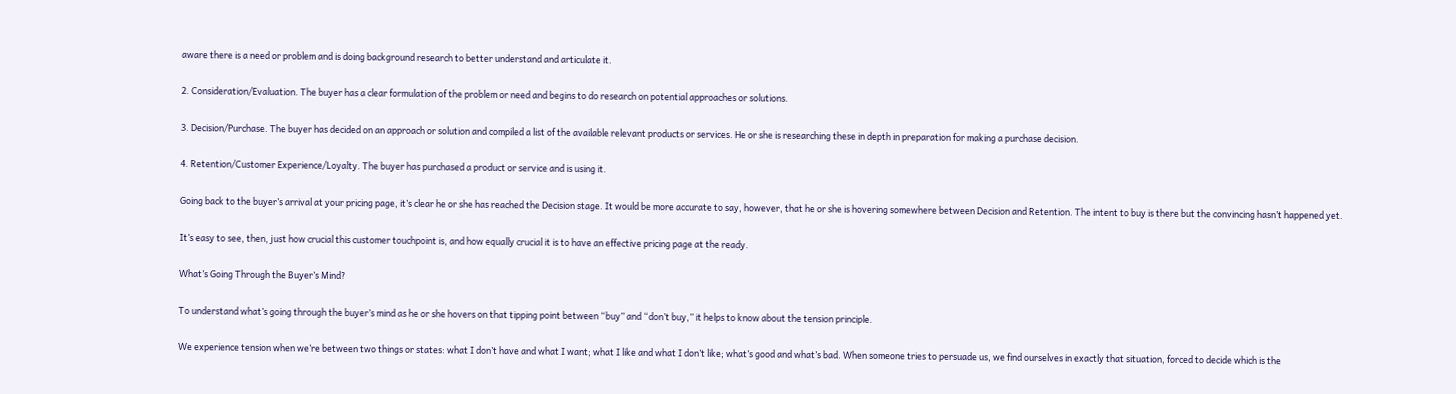aware there is a need or problem and is doing background research to better understand and articulate it.

2. Consideration/Evaluation. The buyer has a clear formulation of the problem or need and begins to do research on potential approaches or solutions.

3. Decision/Purchase. The buyer has decided on an approach or solution and compiled a list of the available relevant products or services. He or she is researching these in depth in preparation for making a purchase decision.

4. Retention/Customer Experience/Loyalty. The buyer has purchased a product or service and is using it.

Going back to the buyer’s arrival at your pricing page, it’s clear he or she has reached the Decision stage. It would be more accurate to say, however, that he or she is hovering somewhere between Decision and Retention. The intent to buy is there but the convincing hasn’t happened yet.

It’s easy to see, then, just how crucial this customer touchpoint is, and how equally crucial it is to have an effective pricing page at the ready.

What’s Going Through the Buyer’s Mind?

To understand what’s going through the buyer’s mind as he or she hovers on that tipping point between “buy” and “don’t buy,” it helps to know about the tension principle.

We experience tension when we’re between two things or states: what I don’t have and what I want; what I like and what I don’t like; what’s good and what’s bad. When someone tries to persuade us, we find ourselves in exactly that situation, forced to decide which is the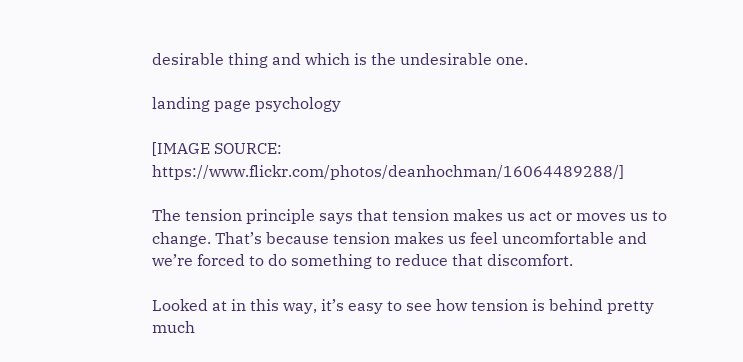desirable thing and which is the undesirable one.

landing page psychology

[IMAGE SOURCE: https://www.flickr.com/photos/deanhochman/16064489288/]

The tension principle says that tension makes us act or moves us to change. That’s because tension makes us feel uncomfortable and we’re forced to do something to reduce that discomfort.

Looked at in this way, it’s easy to see how tension is behind pretty much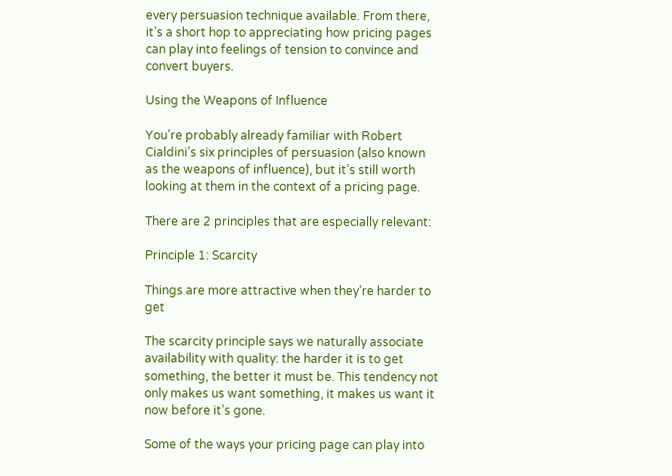every persuasion technique available. From there, it’s a short hop to appreciating how pricing pages can play into feelings of tension to convince and convert buyers.

Using the Weapons of Influence

You’re probably already familiar with Robert Cialdini’s six principles of persuasion (also known as the weapons of influence), but it’s still worth looking at them in the context of a pricing page.

There are 2 principles that are especially relevant:

Principle 1: Scarcity

Things are more attractive when they’re harder to get

The scarcity principle says we naturally associate availability with quality: the harder it is to get something, the better it must be. This tendency not only makes us want something, it makes us want it now before it’s gone.

Some of the ways your pricing page can play into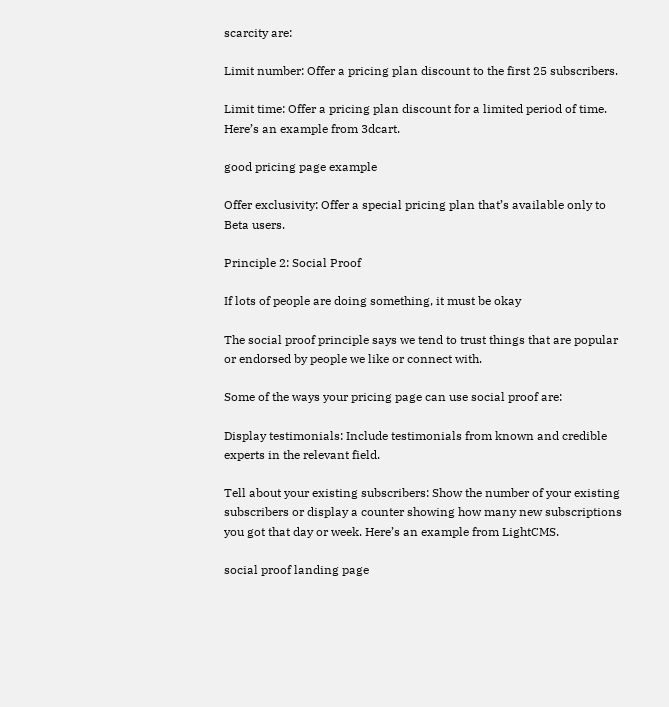scarcity are:

Limit number: Offer a pricing plan discount to the first 25 subscribers.

Limit time: Offer a pricing plan discount for a limited period of time. Here’s an example from 3dcart.

good pricing page example

Offer exclusivity: Offer a special pricing plan that’s available only to Beta users.

Principle 2: Social Proof

If lots of people are doing something, it must be okay

The social proof principle says we tend to trust things that are popular or endorsed by people we like or connect with.

Some of the ways your pricing page can use social proof are:

Display testimonials: Include testimonials from known and credible experts in the relevant field.

Tell about your existing subscribers: Show the number of your existing subscribers or display a counter showing how many new subscriptions you got that day or week. Here’s an example from LightCMS.

social proof landing page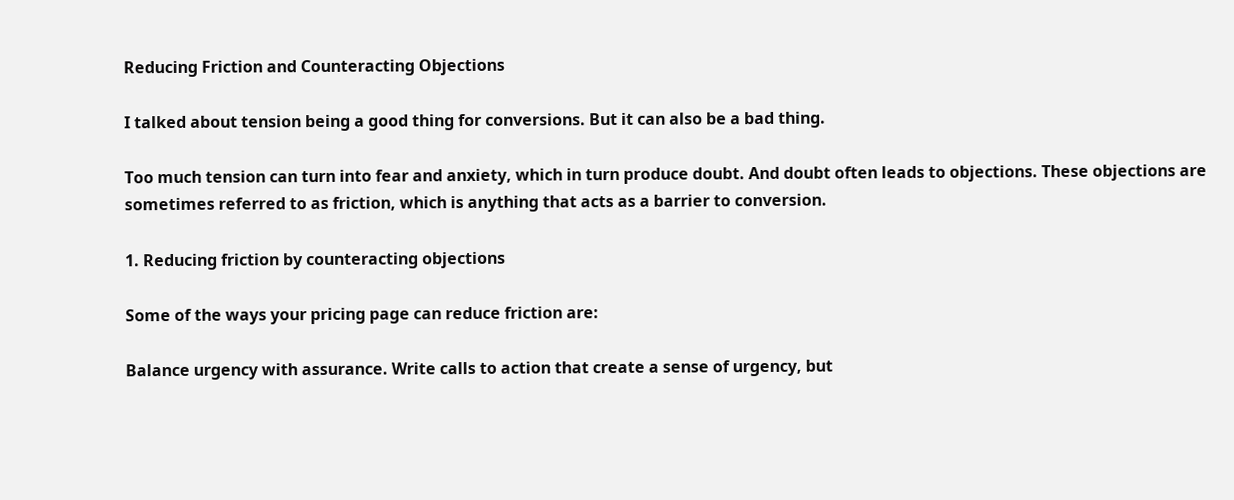Reducing Friction and Counteracting Objections

I talked about tension being a good thing for conversions. But it can also be a bad thing.

Too much tension can turn into fear and anxiety, which in turn produce doubt. And doubt often leads to objections. These objections are sometimes referred to as friction, which is anything that acts as a barrier to conversion.

1. Reducing friction by counteracting objections

Some of the ways your pricing page can reduce friction are:

Balance urgency with assurance. Write calls to action that create a sense of urgency, but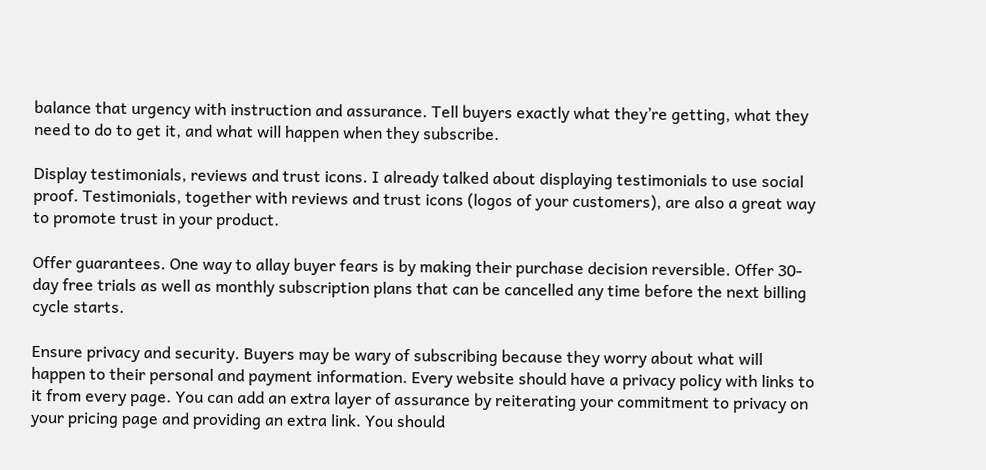balance that urgency with instruction and assurance. Tell buyers exactly what they’re getting, what they need to do to get it, and what will happen when they subscribe.

Display testimonials, reviews and trust icons. I already talked about displaying testimonials to use social proof. Testimonials, together with reviews and trust icons (logos of your customers), are also a great way to promote trust in your product.

Offer guarantees. One way to allay buyer fears is by making their purchase decision reversible. Offer 30-day free trials as well as monthly subscription plans that can be cancelled any time before the next billing cycle starts.

Ensure privacy and security. Buyers may be wary of subscribing because they worry about what will happen to their personal and payment information. Every website should have a privacy policy with links to it from every page. You can add an extra layer of assurance by reiterating your commitment to privacy on your pricing page and providing an extra link. You should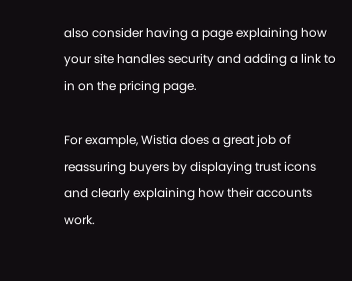also consider having a page explaining how your site handles security and adding a link to in on the pricing page.

For example, Wistia does a great job of reassuring buyers by displaying trust icons and clearly explaining how their accounts work.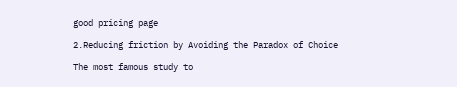good pricing page

2.Reducing friction by Avoiding the Paradox of Choice

The most famous study to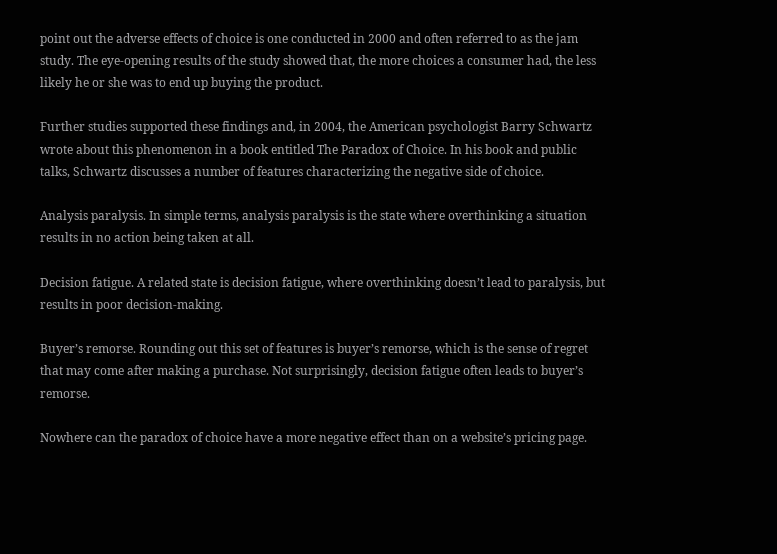point out the adverse effects of choice is one conducted in 2000 and often referred to as the jam study. The eye-opening results of the study showed that, the more choices a consumer had, the less likely he or she was to end up buying the product.

Further studies supported these findings and, in 2004, the American psychologist Barry Schwartz wrote about this phenomenon in a book entitled The Paradox of Choice. In his book and public talks, Schwartz discusses a number of features characterizing the negative side of choice.

Analysis paralysis. In simple terms, analysis paralysis is the state where overthinking a situation results in no action being taken at all.

Decision fatigue. A related state is decision fatigue, where overthinking doesn’t lead to paralysis, but results in poor decision-making.

Buyer’s remorse. Rounding out this set of features is buyer’s remorse, which is the sense of regret that may come after making a purchase. Not surprisingly, decision fatigue often leads to buyer’s remorse.

Nowhere can the paradox of choice have a more negative effect than on a website’s pricing page.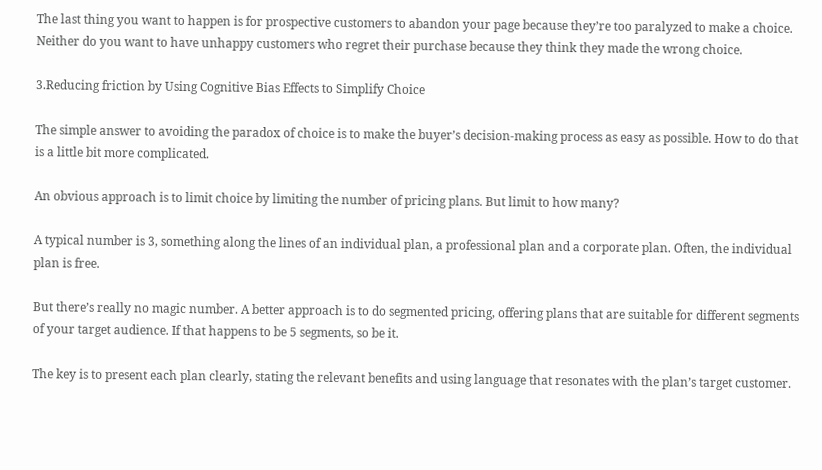The last thing you want to happen is for prospective customers to abandon your page because they’re too paralyzed to make a choice. Neither do you want to have unhappy customers who regret their purchase because they think they made the wrong choice.

3.Reducing friction by Using Cognitive Bias Effects to Simplify Choice

The simple answer to avoiding the paradox of choice is to make the buyer’s decision-making process as easy as possible. How to do that is a little bit more complicated.

An obvious approach is to limit choice by limiting the number of pricing plans. But limit to how many?

A typical number is 3, something along the lines of an individual plan, a professional plan and a corporate plan. Often, the individual plan is free.

But there’s really no magic number. A better approach is to do segmented pricing, offering plans that are suitable for different segments of your target audience. If that happens to be 5 segments, so be it.

The key is to present each plan clearly, stating the relevant benefits and using language that resonates with the plan’s target customer.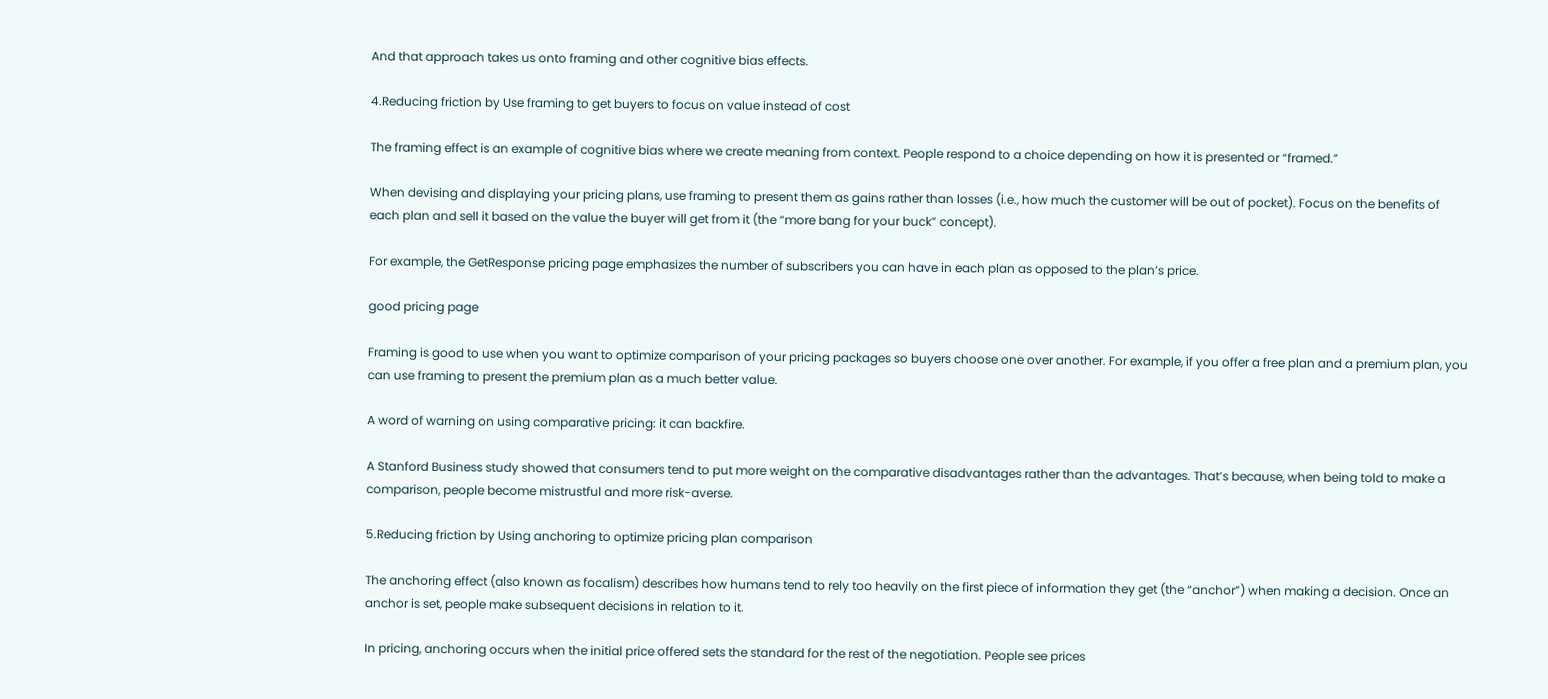And that approach takes us onto framing and other cognitive bias effects.

4.Reducing friction by Use framing to get buyers to focus on value instead of cost

The framing effect is an example of cognitive bias where we create meaning from context. People respond to a choice depending on how it is presented or “framed.”

When devising and displaying your pricing plans, use framing to present them as gains rather than losses (i.e., how much the customer will be out of pocket). Focus on the benefits of each plan and sell it based on the value the buyer will get from it (the “more bang for your buck” concept).

For example, the GetResponse pricing page emphasizes the number of subscribers you can have in each plan as opposed to the plan’s price.

good pricing page

Framing is good to use when you want to optimize comparison of your pricing packages so buyers choose one over another. For example, if you offer a free plan and a premium plan, you can use framing to present the premium plan as a much better value.

A word of warning on using comparative pricing: it can backfire.

A Stanford Business study showed that consumers tend to put more weight on the comparative disadvantages rather than the advantages. That’s because, when being told to make a comparison, people become mistrustful and more risk-averse.

5.Reducing friction by Using anchoring to optimize pricing plan comparison

The anchoring effect (also known as focalism) describes how humans tend to rely too heavily on the first piece of information they get (the “anchor”) when making a decision. Once an anchor is set, people make subsequent decisions in relation to it.

In pricing, anchoring occurs when the initial price offered sets the standard for the rest of the negotiation. People see prices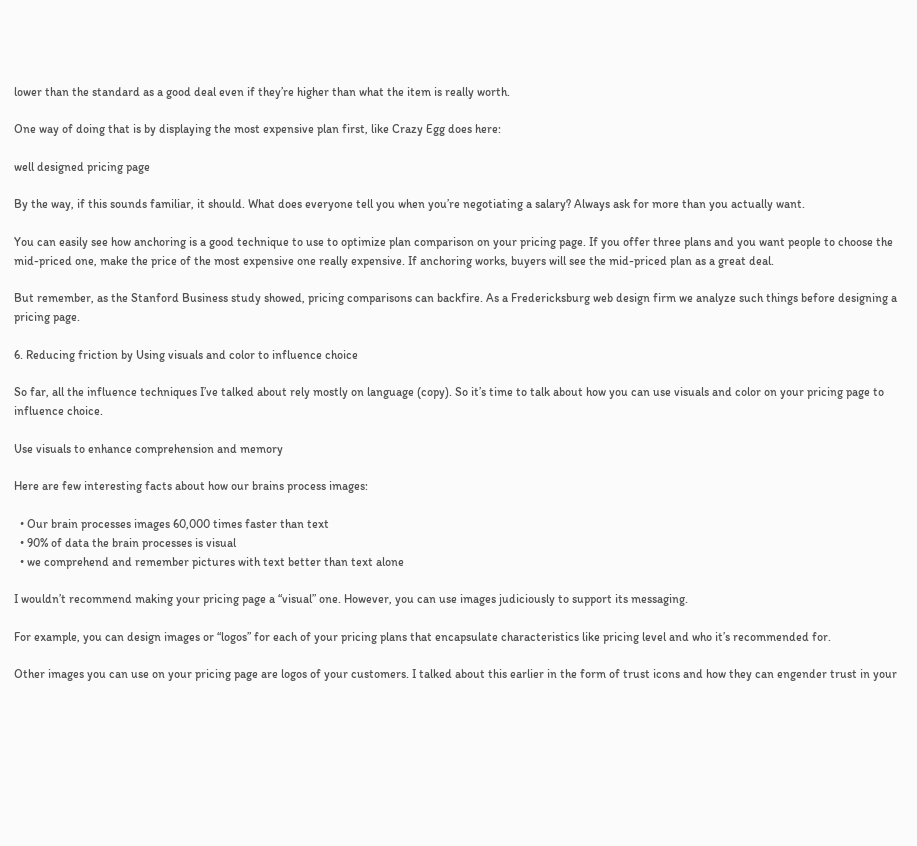lower than the standard as a good deal even if they’re higher than what the item is really worth.

One way of doing that is by displaying the most expensive plan first, like Crazy Egg does here:

well designed pricing page

By the way, if this sounds familiar, it should. What does everyone tell you when you’re negotiating a salary? Always ask for more than you actually want.

You can easily see how anchoring is a good technique to use to optimize plan comparison on your pricing page. If you offer three plans and you want people to choose the mid-priced one, make the price of the most expensive one really expensive. If anchoring works, buyers will see the mid-priced plan as a great deal.

But remember, as the Stanford Business study showed, pricing comparisons can backfire. As a Fredericksburg web design firm we analyze such things before designing a pricing page.

6. Reducing friction by Using visuals and color to influence choice

So far, all the influence techniques I’ve talked about rely mostly on language (copy). So it’s time to talk about how you can use visuals and color on your pricing page to influence choice.

Use visuals to enhance comprehension and memory

Here are few interesting facts about how our brains process images:

  • Our brain processes images 60,000 times faster than text
  • 90% of data the brain processes is visual
  • we comprehend and remember pictures with text better than text alone

I wouldn’t recommend making your pricing page a “visual” one. However, you can use images judiciously to support its messaging.

For example, you can design images or “logos” for each of your pricing plans that encapsulate characteristics like pricing level and who it’s recommended for.

Other images you can use on your pricing page are logos of your customers. I talked about this earlier in the form of trust icons and how they can engender trust in your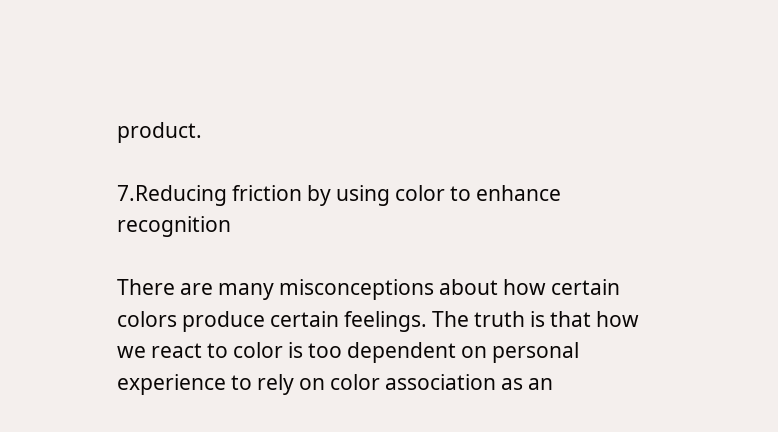product.

7.Reducing friction by using color to enhance recognition

There are many misconceptions about how certain colors produce certain feelings. The truth is that how we react to color is too dependent on personal experience to rely on color association as an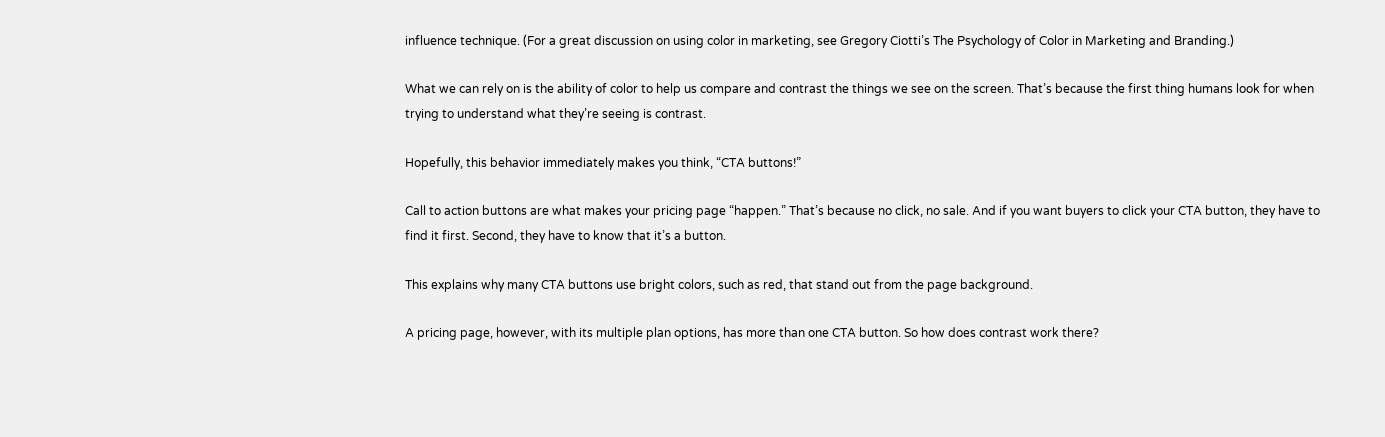influence technique. (For a great discussion on using color in marketing, see Gregory Ciotti’s The Psychology of Color in Marketing and Branding.)

What we can rely on is the ability of color to help us compare and contrast the things we see on the screen. That’s because the first thing humans look for when trying to understand what they’re seeing is contrast.

Hopefully, this behavior immediately makes you think, “CTA buttons!”

Call to action buttons are what makes your pricing page “happen.” That’s because no click, no sale. And if you want buyers to click your CTA button, they have to find it first. Second, they have to know that it’s a button.

This explains why many CTA buttons use bright colors, such as red, that stand out from the page background.

A pricing page, however, with its multiple plan options, has more than one CTA button. So how does contrast work there?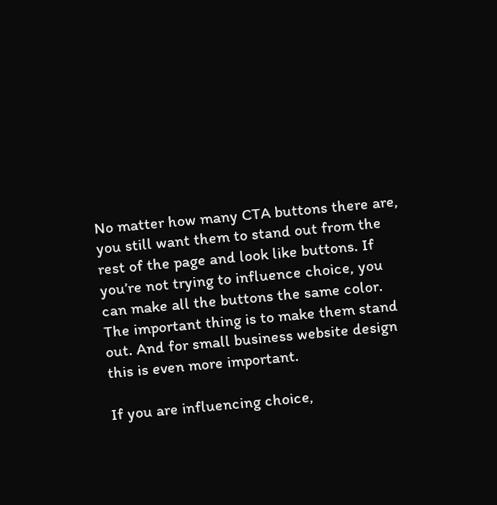No matter how many CTA buttons there are, you still want them to stand out from the rest of the page and look like buttons. If you’re not trying to influence choice, you can make all the buttons the same color. The important thing is to make them stand out. And for small business website design this is even more important.

If you are influencing choice,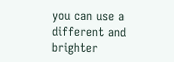you can use a different and brighter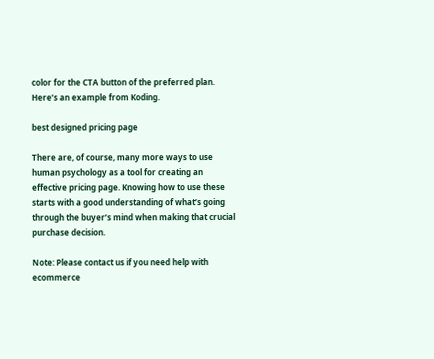color for the CTA button of the preferred plan. Here’s an example from Koding.

best designed pricing page

There are, of course, many more ways to use human psychology as a tool for creating an effective pricing page. Knowing how to use these starts with a good understanding of what’s going through the buyer’s mind when making that crucial purchase decision.

Note: Please contact us if you need help with ecommerce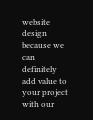website design because we can definitely add value to your project with our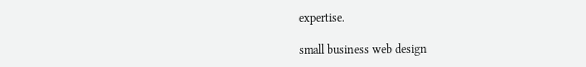expertise.

small business web design